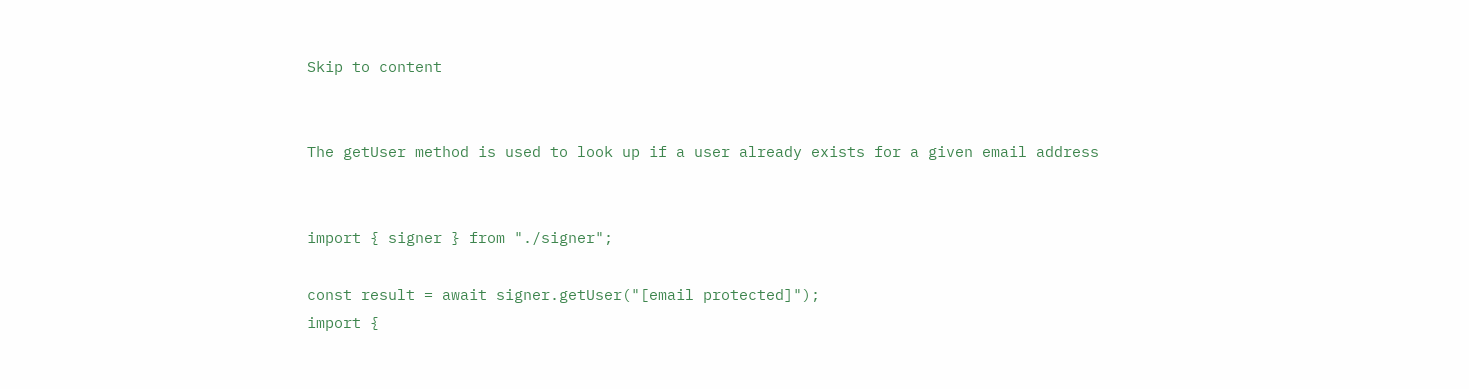Skip to content


The getUser method is used to look up if a user already exists for a given email address


import { signer } from "./signer";

const result = await signer.getUser("[email protected]");
import {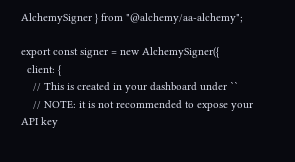AlchemySigner } from "@alchemy/aa-alchemy";

export const signer = new AlchemySigner({
  client: {
    // This is created in your dashboard under ``
    // NOTE: it is not recommended to expose your API key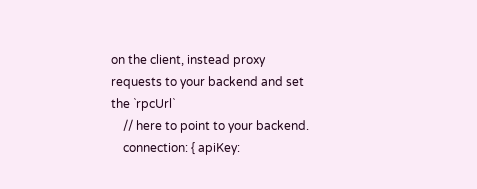on the client, instead proxy requests to your backend and set the `rpcUrl`
    // here to point to your backend.
    connection: { apiKey: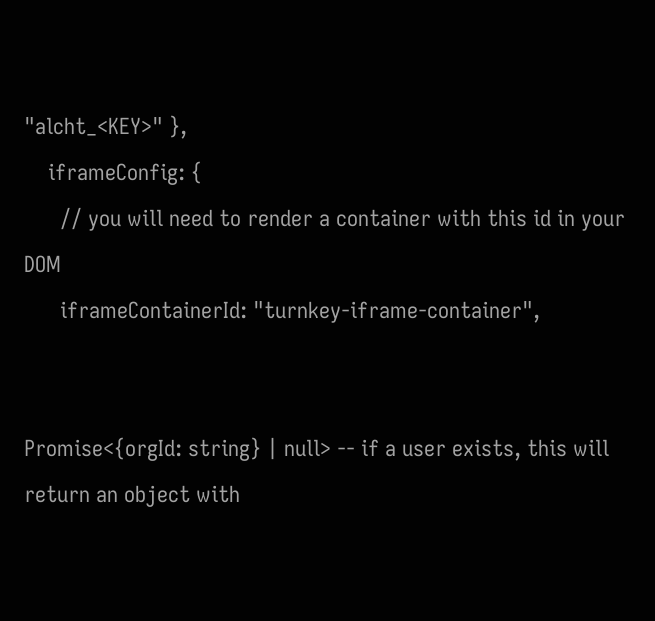"alcht_<KEY>" },
    iframeConfig: {
      // you will need to render a container with this id in your DOM
      iframeContainerId: "turnkey-iframe-container",


Promise<{orgId: string} | null> -- if a user exists, this will return an object with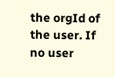the orgId of the user. If no user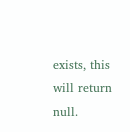exists, this will return null.